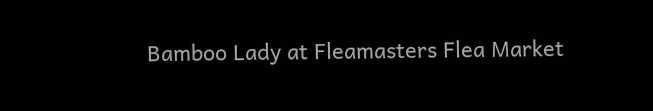Bamboo Lady at Fleamasters Flea Market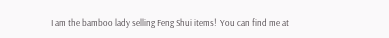I am the bamboo lady selling Feng Shui items!  You can find me at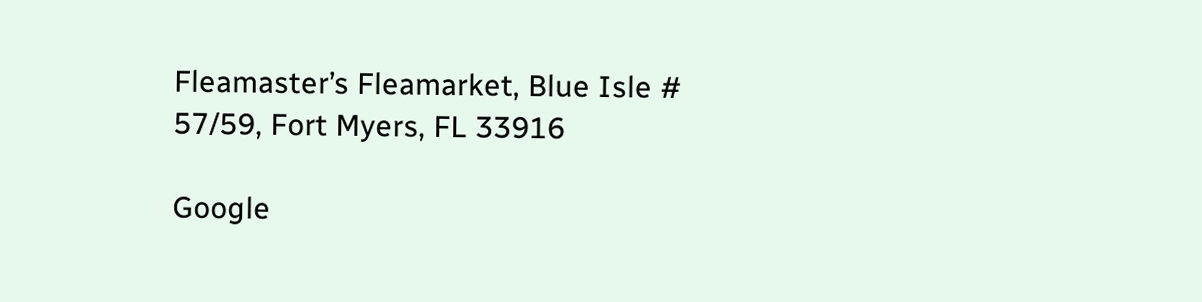Fleamaster’s Fleamarket, Blue Isle # 57/59, Fort Myers, FL 33916

Google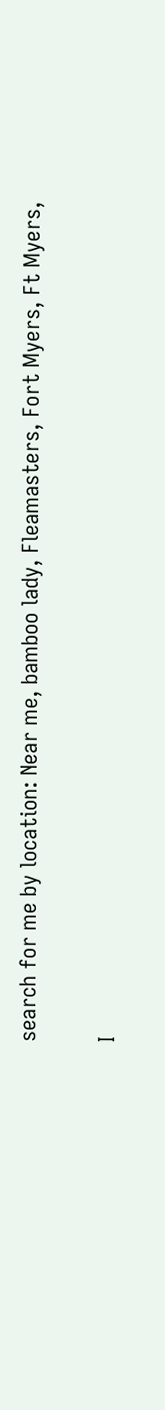search for me by location: Near me, bamboo lady, Fleamasters, Fort Myers, Ft Myers,

I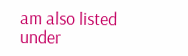am also listed under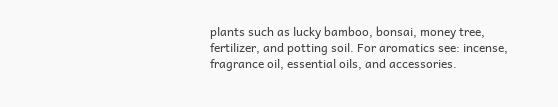plants such as lucky bamboo, bonsai, money tree, fertilizer, and potting soil. For aromatics see: incense, fragrance oil, essential oils, and accessories.